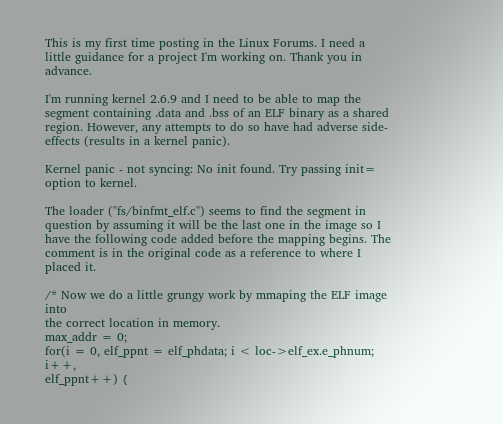This is my first time posting in the Linux Forums. I need a little guidance for a project I'm working on. Thank you in advance.

I'm running kernel 2.6.9 and I need to be able to map the segment containing .data and .bss of an ELF binary as a shared region. However, any attempts to do so have had adverse side-effects (results in a kernel panic).

Kernel panic - not syncing: No init found. Try passing init= option to kernel.

The loader ("fs/binfmt_elf.c") seems to find the segment in question by assuming it will be the last one in the image so I have the following code added before the mapping begins. The comment is in the original code as a reference to where I placed it.

/* Now we do a little grungy work by mmaping the ELF image into
the correct location in memory.
max_addr = 0;
for(i = 0, elf_ppnt = elf_phdata; i < loc->elf_ex.e_phnum; i++,
elf_ppnt++) {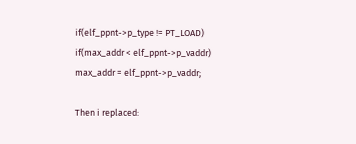if(elf_ppnt->p_type != PT_LOAD)
if(max_addr < elf_ppnt->p_vaddr)
max_addr = elf_ppnt->p_vaddr;

Then i replaced: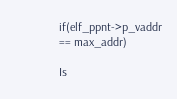if(elf_ppnt->p_vaddr == max_addr)

Is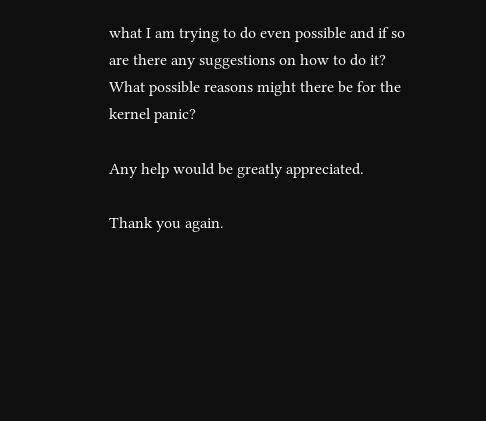what I am trying to do even possible and if so are there any suggestions on how to do it? What possible reasons might there be for the kernel panic?

Any help would be greatly appreciated.

Thank you again.